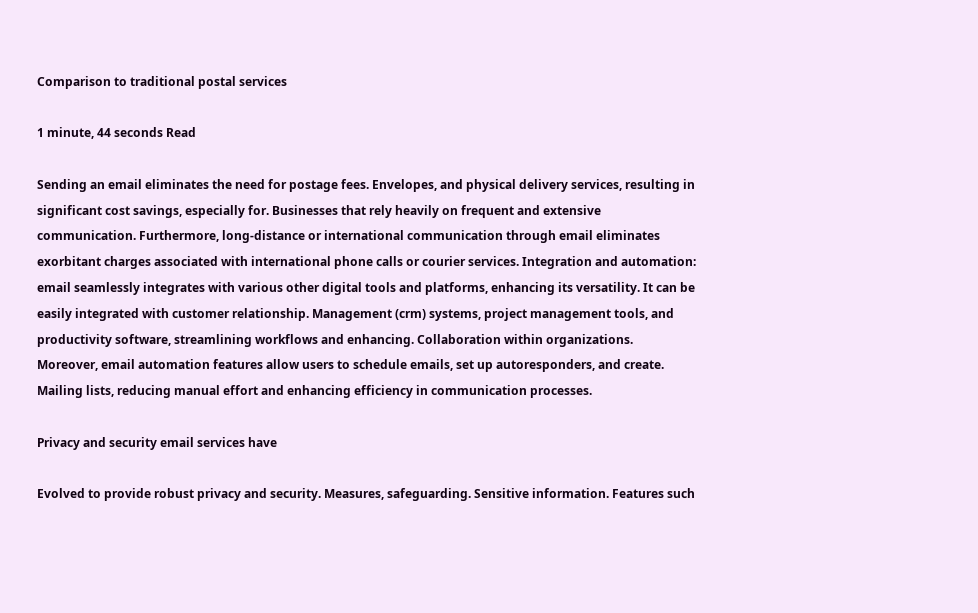Comparison to traditional postal services

1 minute, 44 seconds Read

Sending an email eliminates the need for postage fees. Envelopes, and physical delivery services, resulting in significant cost savings, especially for. Businesses that rely heavily on frequent and extensive communication. Furthermore, long-distance or international communication through email eliminates exorbitant charges associated with international phone calls or courier services. Integration and automation: email seamlessly integrates with various other digital tools and platforms, enhancing its versatility. It can be easily integrated with customer relationship. Management (crm) systems, project management tools, and productivity software, streamlining workflows and enhancing. Collaboration within organizations. Moreover, email automation features allow users to schedule emails, set up autoresponders, and create. Mailing lists, reducing manual effort and enhancing efficiency in communication processes.

Privacy and security email services have

Evolved to provide robust privacy and security. Measures, safeguarding. Sensitive information. Features such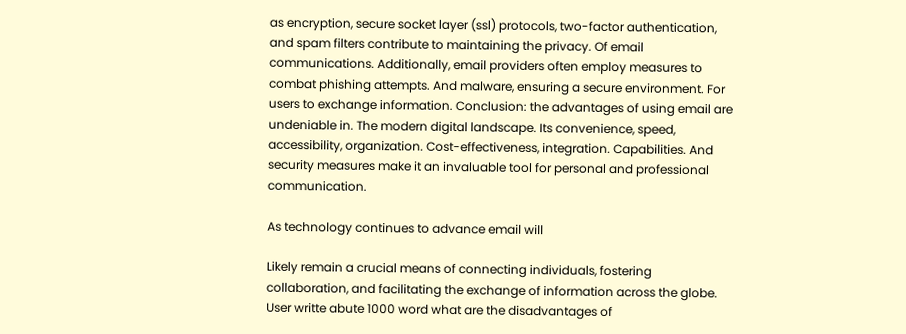as encryption, secure socket layer (ssl) protocols, two-factor authentication, and spam filters contribute to maintaining the privacy. Of email communications. Additionally, email providers often employ measures to combat phishing attempts. And malware, ensuring a secure environment. For users to exchange information. Conclusion: the advantages of using email are undeniable in. The modern digital landscape. Its convenience, speed, accessibility, organization. Cost-effectiveness, integration. Capabilities. And security measures make it an invaluable tool for personal and professional communication.

As technology continues to advance email will

Likely remain a crucial means of connecting individuals, fostering collaboration, and facilitating the exchange of information across the globe. User writte abute 1000 word what are the disadvantages of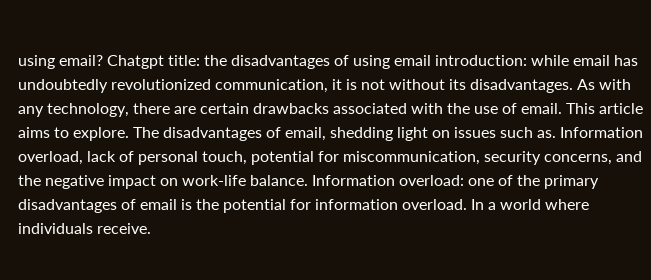using email? Chatgpt title: the disadvantages of using email introduction: while email has undoubtedly revolutionized communication, it is not without its disadvantages. As with any technology, there are certain drawbacks associated with the use of email. This article aims to explore. The disadvantages of email, shedding light on issues such as. Information overload, lack of personal touch, potential for miscommunication, security concerns, and the negative impact on work-life balance. Information overload: one of the primary disadvantages of email is the potential for information overload. In a world where individuals receive.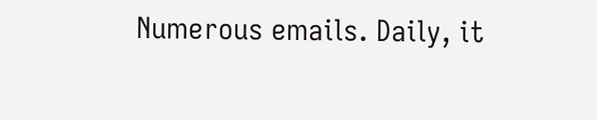Numerous emails. Daily, it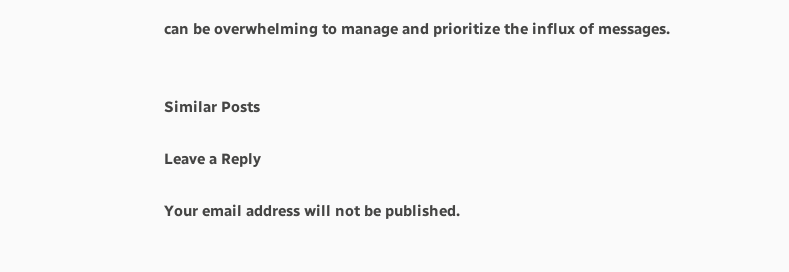can be overwhelming to manage and prioritize the influx of messages.


Similar Posts

Leave a Reply

Your email address will not be published.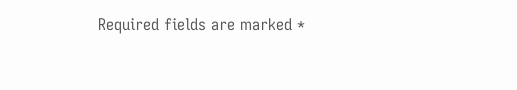Required fields are marked *